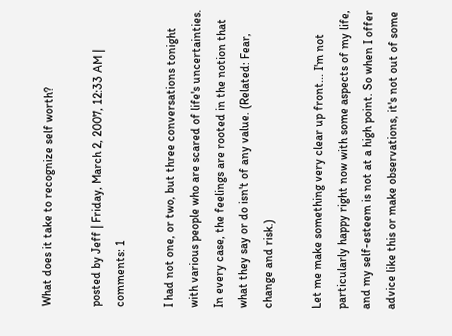What does it take to recognize self worth?

posted by Jeff | Friday, March 2, 2007, 12:33 AM | comments: 1

I had not one, or two, but three conversations tonight with various people who are scared of life's uncertainties. In every case, the feelings are rooted in the notion that what they say or do isn't of any value. (Related: Fear, change and risk.)

Let me make something very clear up front... I'm not particularly happy right now with some aspects of my life, and my self-esteem is not at a high point. So when I offer advice like this or make observations, it's not out of some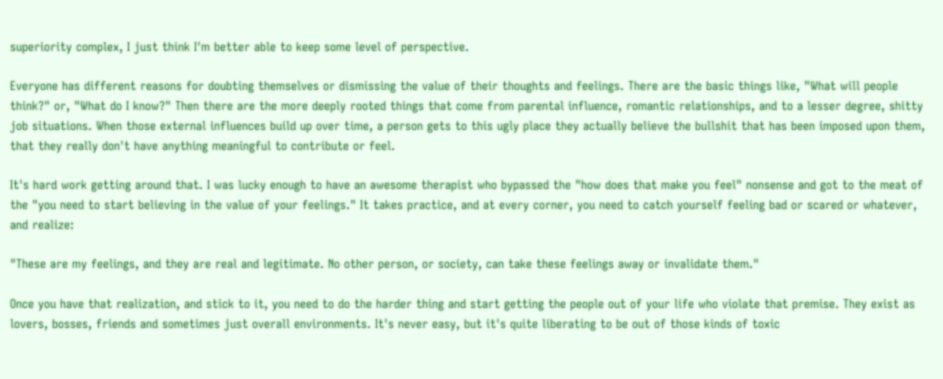superiority complex, I just think I'm better able to keep some level of perspective.

Everyone has different reasons for doubting themselves or dismissing the value of their thoughts and feelings. There are the basic things like, "What will people think?" or, "What do I know?" Then there are the more deeply rooted things that come from parental influence, romantic relationships, and to a lesser degree, shitty job situations. When those external influences build up over time, a person gets to this ugly place they actually believe the bullshit that has been imposed upon them, that they really don't have anything meaningful to contribute or feel.

It's hard work getting around that. I was lucky enough to have an awesome therapist who bypassed the "how does that make you feel" nonsense and got to the meat of the "you need to start believing in the value of your feelings." It takes practice, and at every corner, you need to catch yourself feeling bad or scared or whatever, and realize:

"These are my feelings, and they are real and legitimate. No other person, or society, can take these feelings away or invalidate them."

Once you have that realization, and stick to it, you need to do the harder thing and start getting the people out of your life who violate that premise. They exist as lovers, bosses, friends and sometimes just overall environments. It's never easy, but it's quite liberating to be out of those kinds of toxic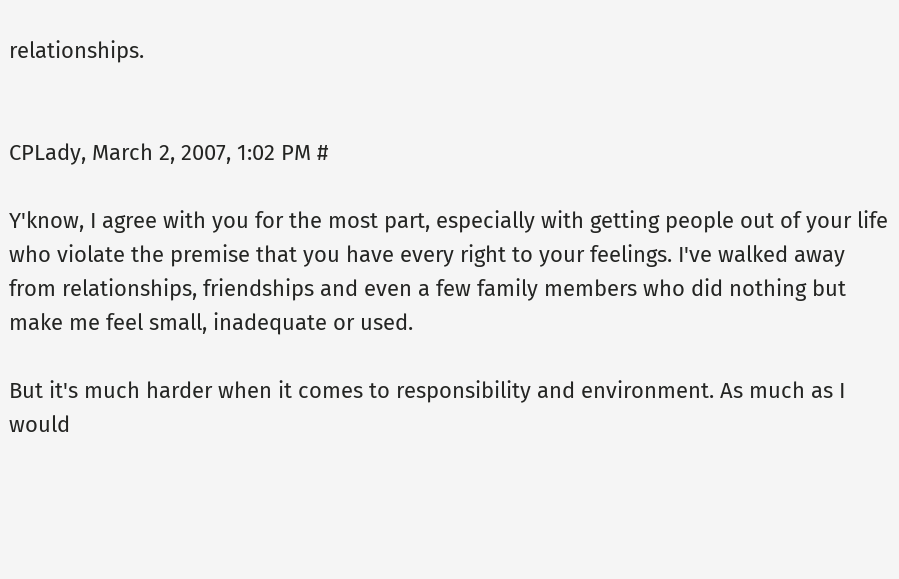relationships.


CPLady, March 2, 2007, 1:02 PM #

Y'know, I agree with you for the most part, especially with getting people out of your life who violate the premise that you have every right to your feelings. I've walked away from relationships, friendships and even a few family members who did nothing but make me feel small, inadequate or used.

But it's much harder when it comes to responsibility and environment. As much as I would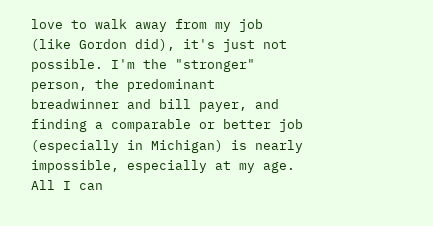love to walk away from my job (like Gordon did), it's just not possible. I'm the "stronger" person, the predominant breadwinner and bill payer, and finding a comparable or better job (especially in Michigan) is nearly impossible, especially at my age. All I can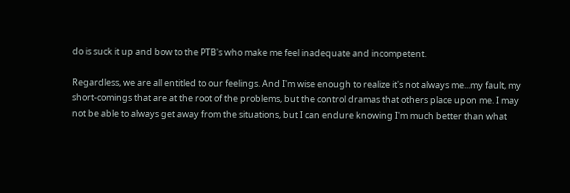do is suck it up and bow to the PTB's who make me feel inadequate and incompetent.

Regardless, we are all entitled to our feelings. And I'm wise enough to realize it's not always me...my fault, my short-comings that are at the root of the problems, but the control dramas that others place upon me. I may not be able to always get away from the situations, but I can endure knowing I'm much better than what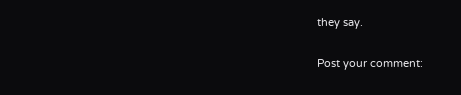they say.

Post your comment: